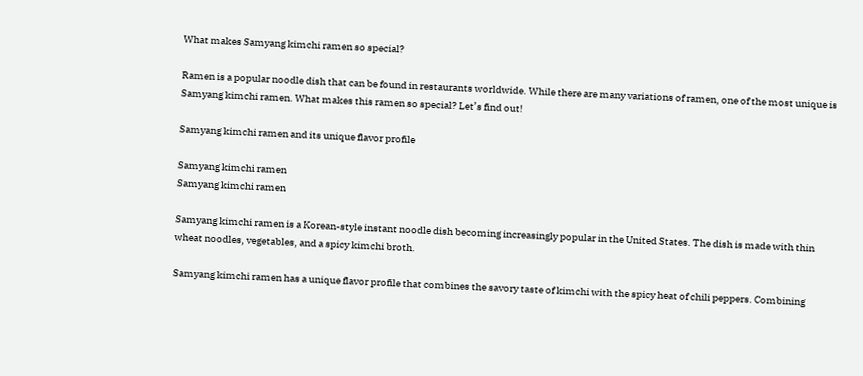What makes Samyang kimchi ramen so special?

Ramen is a popular noodle dish that can be found in restaurants worldwide. While there are many variations of ramen, one of the most unique is Samyang kimchi ramen. What makes this ramen so special? Let’s find out!

Samyang kimchi ramen and its unique flavor profile

Samyang kimchi ramen
Samyang kimchi ramen

Samyang kimchi ramen is a Korean-style instant noodle dish becoming increasingly popular in the United States. The dish is made with thin wheat noodles, vegetables, and a spicy kimchi broth.

Samyang kimchi ramen has a unique flavor profile that combines the savory taste of kimchi with the spicy heat of chili peppers. Combining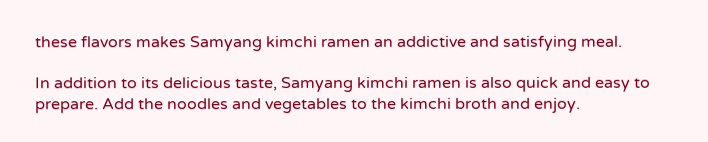these flavors makes Samyang kimchi ramen an addictive and satisfying meal.

In addition to its delicious taste, Samyang kimchi ramen is also quick and easy to prepare. Add the noodles and vegetables to the kimchi broth and enjoy.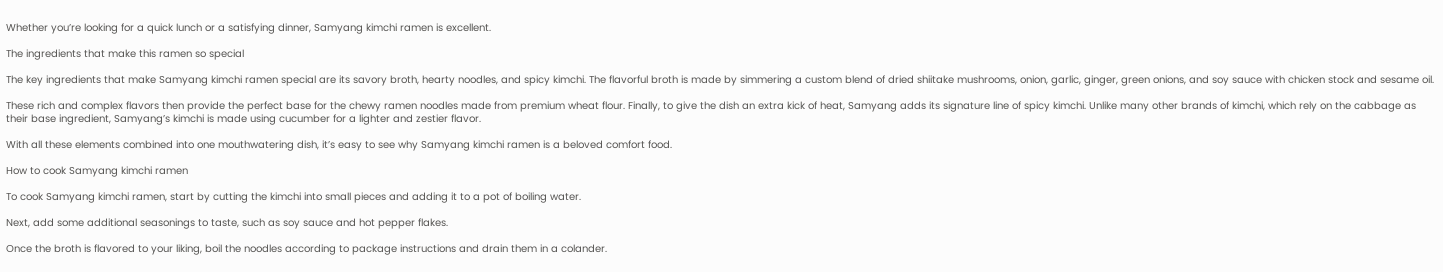Whether you’re looking for a quick lunch or a satisfying dinner, Samyang kimchi ramen is excellent.

The ingredients that make this ramen so special

The key ingredients that make Samyang kimchi ramen special are its savory broth, hearty noodles, and spicy kimchi. The flavorful broth is made by simmering a custom blend of dried shiitake mushrooms, onion, garlic, ginger, green onions, and soy sauce with chicken stock and sesame oil.

These rich and complex flavors then provide the perfect base for the chewy ramen noodles made from premium wheat flour. Finally, to give the dish an extra kick of heat, Samyang adds its signature line of spicy kimchi. Unlike many other brands of kimchi, which rely on the cabbage as their base ingredient, Samyang’s kimchi is made using cucumber for a lighter and zestier flavor.

With all these elements combined into one mouthwatering dish, it’s easy to see why Samyang kimchi ramen is a beloved comfort food.

How to cook Samyang kimchi ramen

To cook Samyang kimchi ramen, start by cutting the kimchi into small pieces and adding it to a pot of boiling water.

Next, add some additional seasonings to taste, such as soy sauce and hot pepper flakes.

Once the broth is flavored to your liking, boil the noodles according to package instructions and drain them in a colander.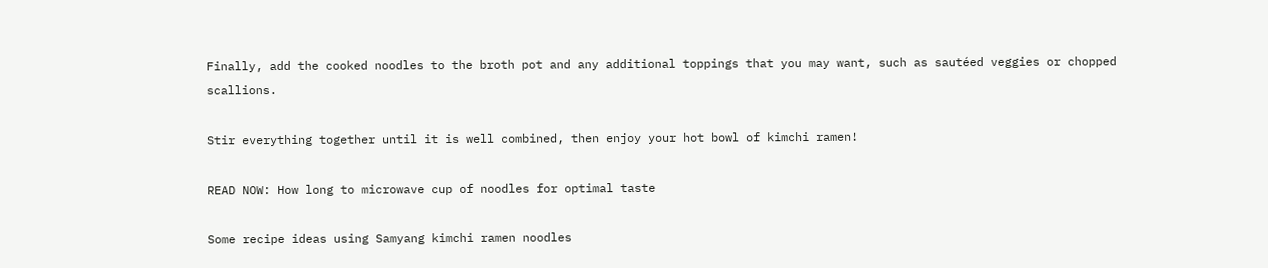Finally, add the cooked noodles to the broth pot and any additional toppings that you may want, such as sautéed veggies or chopped scallions.

Stir everything together until it is well combined, then enjoy your hot bowl of kimchi ramen!

READ NOW: How long to microwave cup of noodles for optimal taste

Some recipe ideas using Samyang kimchi ramen noodles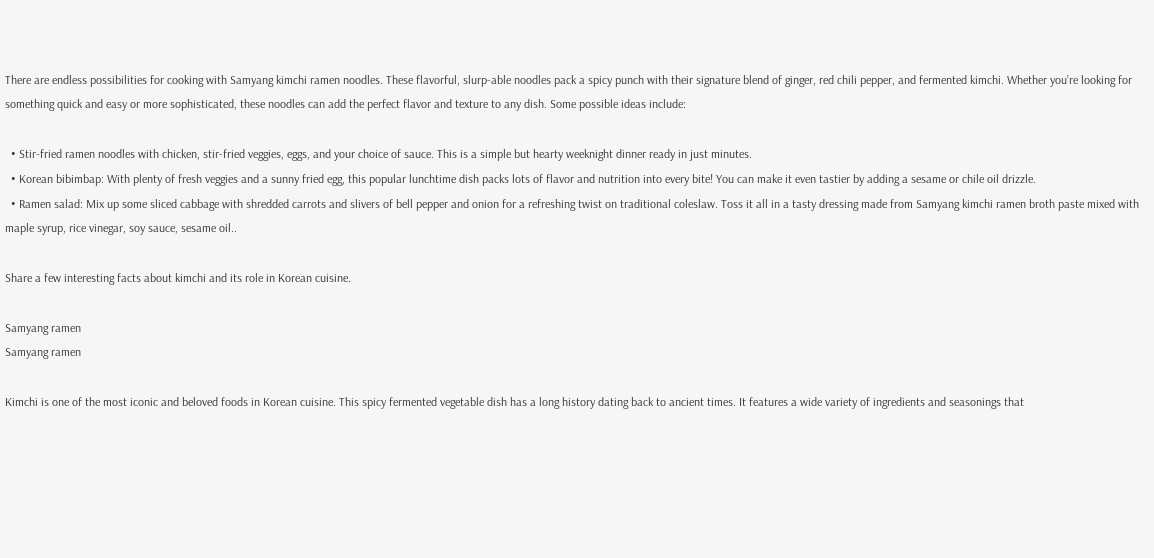There are endless possibilities for cooking with Samyang kimchi ramen noodles. These flavorful, slurp-able noodles pack a spicy punch with their signature blend of ginger, red chili pepper, and fermented kimchi. Whether you’re looking for something quick and easy or more sophisticated, these noodles can add the perfect flavor and texture to any dish. Some possible ideas include:

  • Stir-fried ramen noodles with chicken, stir-fried veggies, eggs, and your choice of sauce. This is a simple but hearty weeknight dinner ready in just minutes.
  • Korean bibimbap: With plenty of fresh veggies and a sunny fried egg, this popular lunchtime dish packs lots of flavor and nutrition into every bite! You can make it even tastier by adding a sesame or chile oil drizzle.
  • Ramen salad: Mix up some sliced cabbage with shredded carrots and slivers of bell pepper and onion for a refreshing twist on traditional coleslaw. Toss it all in a tasty dressing made from Samyang kimchi ramen broth paste mixed with maple syrup, rice vinegar, soy sauce, sesame oil..

Share a few interesting facts about kimchi and its role in Korean cuisine.

Samyang ramen
Samyang ramen

Kimchi is one of the most iconic and beloved foods in Korean cuisine. This spicy fermented vegetable dish has a long history dating back to ancient times. It features a wide variety of ingredients and seasonings that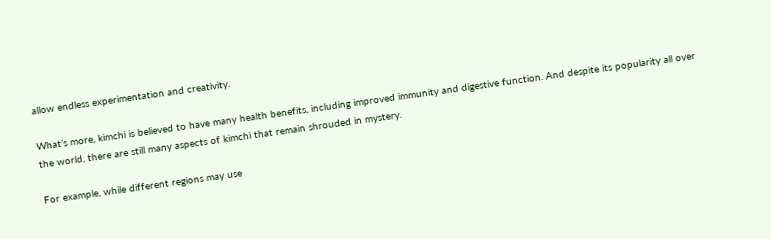allow endless experimentation and creativity.

What’s more, kimchi is believed to have many health benefits, including improved immunity and digestive function. And despite its popularity all over the world, there are still many aspects of kimchi that remain shrouded in mystery.

For example, while different regions may use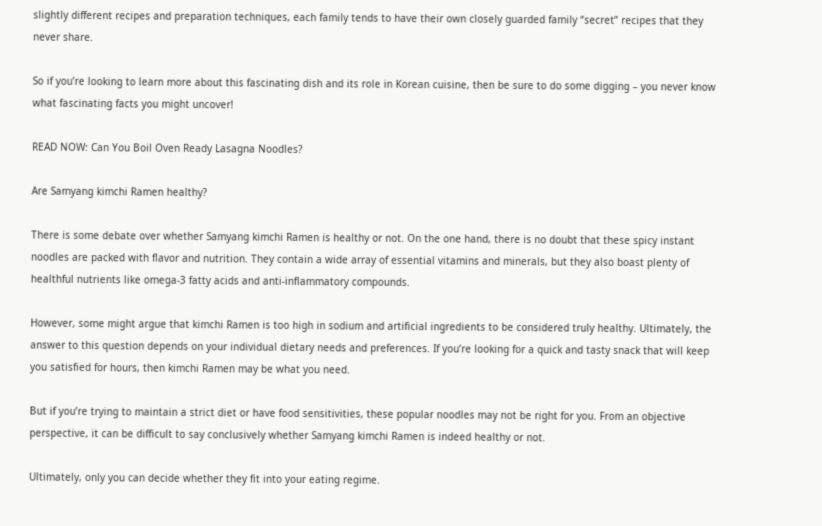slightly different recipes and preparation techniques, each family tends to have their own closely guarded family “secret” recipes that they never share.

So if you’re looking to learn more about this fascinating dish and its role in Korean cuisine, then be sure to do some digging – you never know what fascinating facts you might uncover!

READ NOW: Can You Boil Oven Ready Lasagna Noodles?

Are Samyang kimchi Ramen healthy?

There is some debate over whether Samyang kimchi Ramen is healthy or not. On the one hand, there is no doubt that these spicy instant noodles are packed with flavor and nutrition. They contain a wide array of essential vitamins and minerals, but they also boast plenty of healthful nutrients like omega-3 fatty acids and anti-inflammatory compounds.

However, some might argue that kimchi Ramen is too high in sodium and artificial ingredients to be considered truly healthy. Ultimately, the answer to this question depends on your individual dietary needs and preferences. If you’re looking for a quick and tasty snack that will keep you satisfied for hours, then kimchi Ramen may be what you need.

But if you’re trying to maintain a strict diet or have food sensitivities, these popular noodles may not be right for you. From an objective perspective, it can be difficult to say conclusively whether Samyang kimchi Ramen is indeed healthy or not.

Ultimately, only you can decide whether they fit into your eating regime.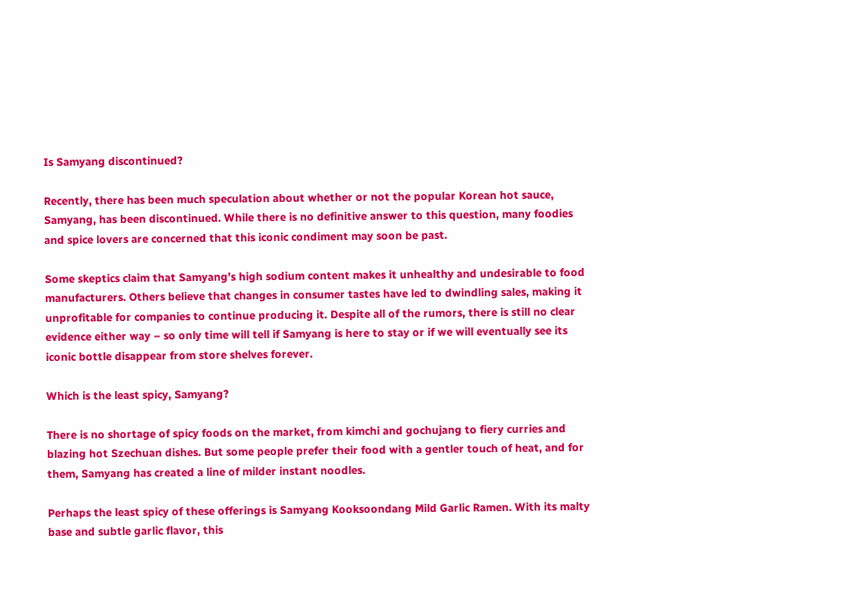Is Samyang discontinued?

Recently, there has been much speculation about whether or not the popular Korean hot sauce, Samyang, has been discontinued. While there is no definitive answer to this question, many foodies and spice lovers are concerned that this iconic condiment may soon be past.

Some skeptics claim that Samyang’s high sodium content makes it unhealthy and undesirable to food manufacturers. Others believe that changes in consumer tastes have led to dwindling sales, making it unprofitable for companies to continue producing it. Despite all of the rumors, there is still no clear evidence either way – so only time will tell if Samyang is here to stay or if we will eventually see its iconic bottle disappear from store shelves forever.

Which is the least spicy, Samyang?

There is no shortage of spicy foods on the market, from kimchi and gochujang to fiery curries and blazing hot Szechuan dishes. But some people prefer their food with a gentler touch of heat, and for them, Samyang has created a line of milder instant noodles.

Perhaps the least spicy of these offerings is Samyang Kooksoondang Mild Garlic Ramen. With its malty base and subtle garlic flavor, this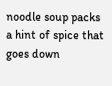noodle soup packs a hint of spice that goes down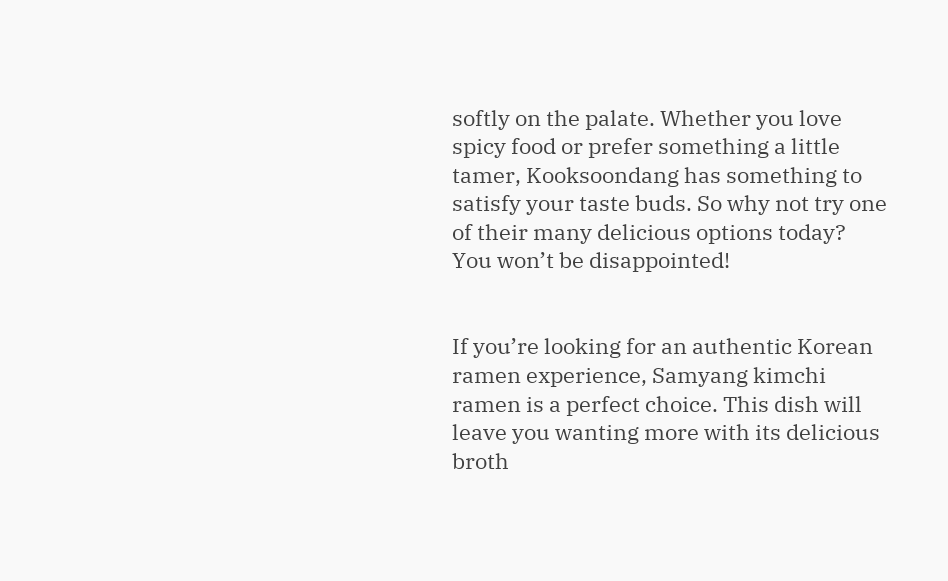softly on the palate. Whether you love spicy food or prefer something a little tamer, Kooksoondang has something to satisfy your taste buds. So why not try one of their many delicious options today? You won’t be disappointed!


If you’re looking for an authentic Korean ramen experience, Samyang kimchi ramen is a perfect choice. This dish will leave you wanting more with its delicious broth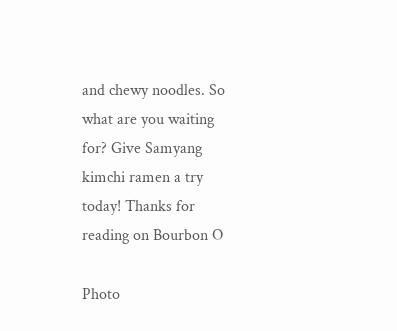and chewy noodles. So what are you waiting for? Give Samyang kimchi ramen a try today! Thanks for reading on Bourbon O

Photo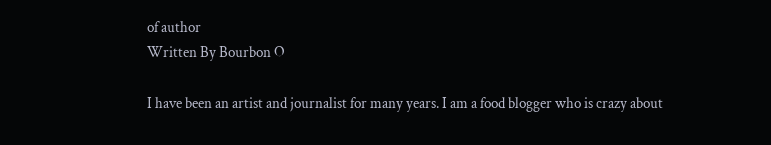of author
Written By Bourbon O

I have been an artist and journalist for many years. I am a food blogger who is crazy about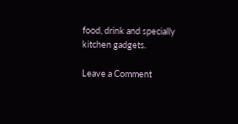food, drink and specially kitchen gadgets.

Leave a Comment